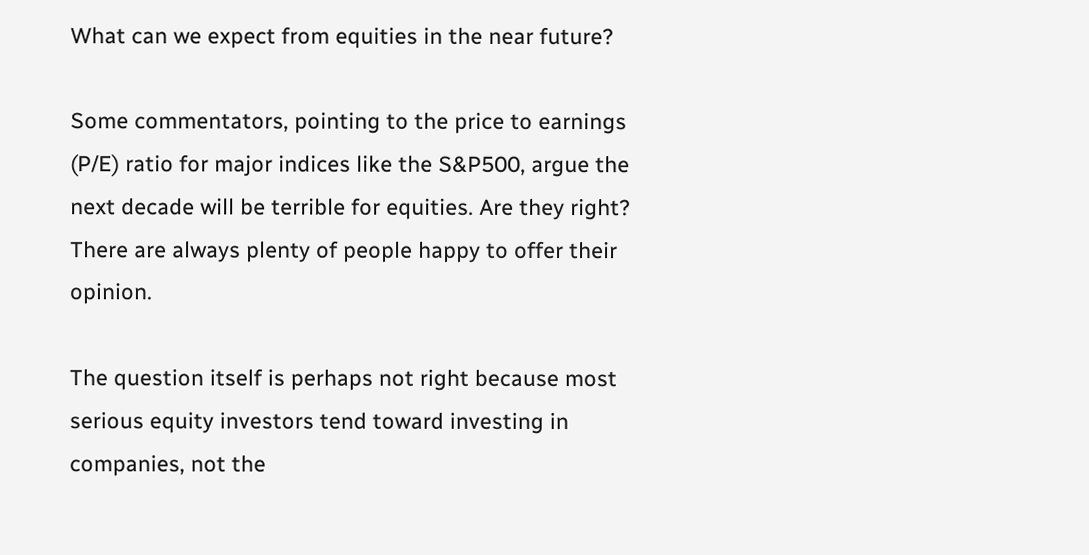What can we expect from equities in the near future?

Some commentators, pointing to the price to earnings (P/E) ratio for major indices like the S&P500, argue the next decade will be terrible for equities. Are they right? There are always plenty of people happy to offer their opinion.

The question itself is perhaps not right because most serious equity investors tend toward investing in companies, not the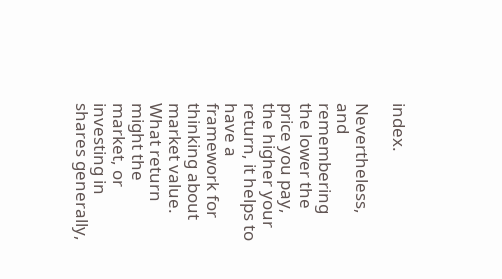index.

Nevertheless, and remembering the lower the price you pay, the higher your return, it helps to have a framework for thinking about market value. What return might the market, or investing in shares generally,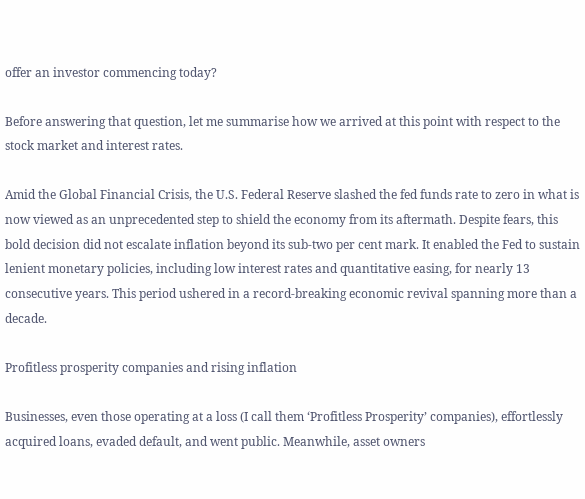offer an investor commencing today?

Before answering that question, let me summarise how we arrived at this point with respect to the stock market and interest rates.

Amid the Global Financial Crisis, the U.S. Federal Reserve slashed the fed funds rate to zero in what is now viewed as an unprecedented step to shield the economy from its aftermath. Despite fears, this bold decision did not escalate inflation beyond its sub-two per cent mark. It enabled the Fed to sustain lenient monetary policies, including low interest rates and quantitative easing, for nearly 13 consecutive years. This period ushered in a record-breaking economic revival spanning more than a decade.

Profitless prosperity companies and rising inflation

Businesses, even those operating at a loss (I call them ‘Profitless Prosperity’ companies), effortlessly acquired loans, evaded default, and went public. Meanwhile, asset owners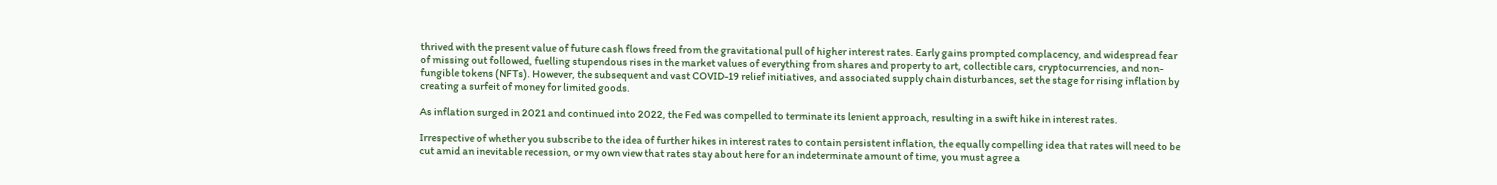thrived with the present value of future cash flows freed from the gravitational pull of higher interest rates. Early gains prompted complacency, and widespread fear of missing out followed, fuelling stupendous rises in the market values of everything from shares and property to art, collectible cars, cryptocurrencies, and non-fungible tokens (NFTs). However, the subsequent and vast COVID-19 relief initiatives, and associated supply chain disturbances, set the stage for rising inflation by creating a surfeit of money for limited goods.

As inflation surged in 2021 and continued into 2022, the Fed was compelled to terminate its lenient approach, resulting in a swift hike in interest rates.

Irrespective of whether you subscribe to the idea of further hikes in interest rates to contain persistent inflation, the equally compelling idea that rates will need to be cut amid an inevitable recession, or my own view that rates stay about here for an indeterminate amount of time, you must agree a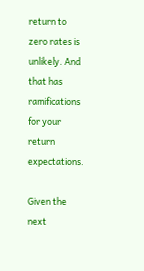return to zero rates is unlikely. And that has ramifications for your return expectations.

Given the next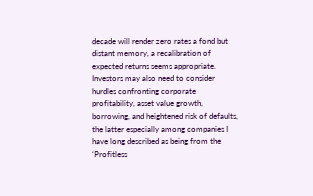decade will render zero rates a fond but distant memory, a recalibration of expected returns seems appropriate. Investors may also need to consider hurdles confronting corporate profitability, asset value growth, borrowing, and heightened risk of defaults, the latter especially among companies I have long described as being from the ‘Profitless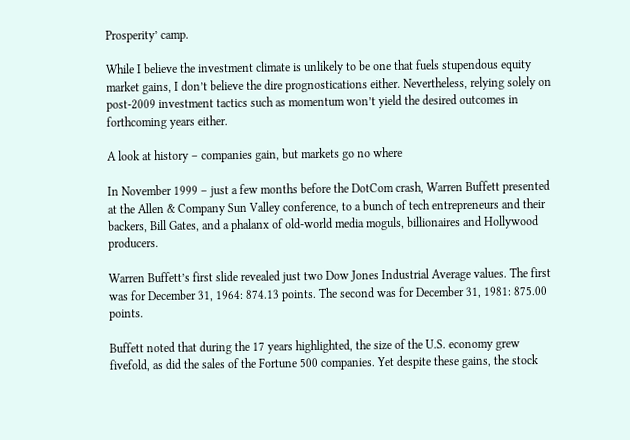Prosperity’ camp.

While I believe the investment climate is unlikely to be one that fuels stupendous equity market gains, I don’t believe the dire prognostications either. Nevertheless, relying solely on post-2009 investment tactics such as momentum won’t yield the desired outcomes in forthcoming years either.

A look at history – companies gain, but markets go no where

In November 1999 – just a few months before the DotCom crash, Warren Buffett presented at the Allen & Company Sun Valley conference, to a bunch of tech entrepreneurs and their backers, Bill Gates, and a phalanx of old-world media moguls, billionaires and Hollywood producers.

Warren Buffett’s first slide revealed just two Dow Jones Industrial Average values. The first was for December 31, 1964: 874.13 points. The second was for December 31, 1981: 875.00 points.

Buffett noted that during the 17 years highlighted, the size of the U.S. economy grew fivefold, as did the sales of the Fortune 500 companies. Yet despite these gains, the stock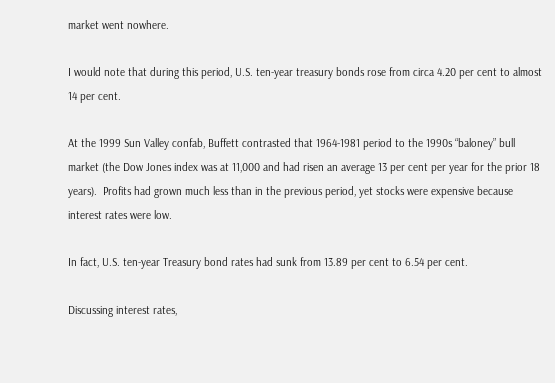market went nowhere.

I would note that during this period, U.S. ten-year treasury bonds rose from circa 4.20 per cent to almost 14 per cent.

At the 1999 Sun Valley confab, Buffett contrasted that 1964-1981 period to the 1990s “baloney” bull market (the Dow Jones index was at 11,000 and had risen an average 13 per cent per year for the prior 18 years).  Profits had grown much less than in the previous period, yet stocks were expensive because interest rates were low.

In fact, U.S. ten-year Treasury bond rates had sunk from 13.89 per cent to 6.54 per cent.

Discussing interest rates,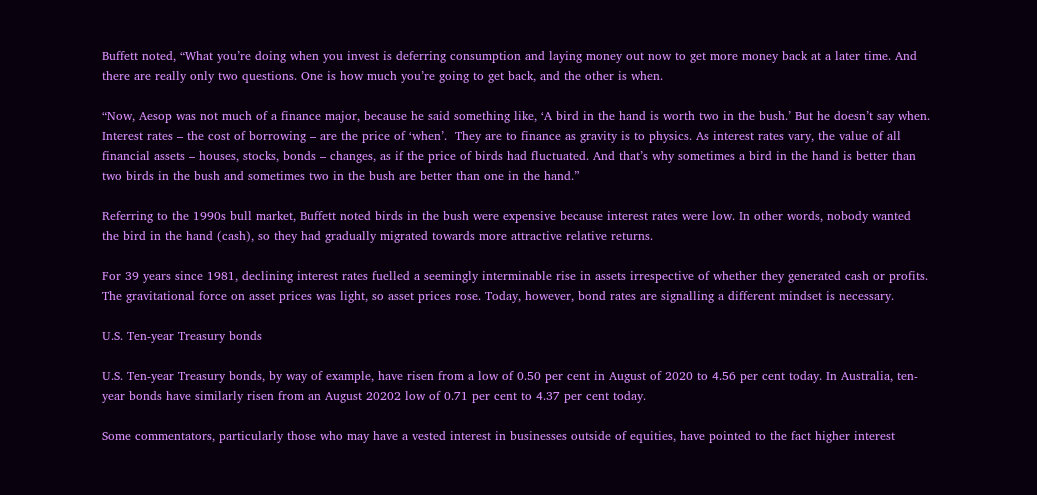Buffett noted, “What you’re doing when you invest is deferring consumption and laying money out now to get more money back at a later time. And there are really only two questions. One is how much you’re going to get back, and the other is when.

“Now, Aesop was not much of a finance major, because he said something like, ‘A bird in the hand is worth two in the bush.’ But he doesn’t say when. Interest rates – the cost of borrowing – are the price of ‘when’.  They are to finance as gravity is to physics. As interest rates vary, the value of all financial assets – houses, stocks, bonds – changes, as if the price of birds had fluctuated. And that’s why sometimes a bird in the hand is better than two birds in the bush and sometimes two in the bush are better than one in the hand.”

Referring to the 1990s bull market, Buffett noted birds in the bush were expensive because interest rates were low. In other words, nobody wanted the bird in the hand (cash), so they had gradually migrated towards more attractive relative returns.

For 39 years since 1981, declining interest rates fuelled a seemingly interminable rise in assets irrespective of whether they generated cash or profits. The gravitational force on asset prices was light, so asset prices rose. Today, however, bond rates are signalling a different mindset is necessary.

U.S. Ten-year Treasury bonds

U.S. Ten-year Treasury bonds, by way of example, have risen from a low of 0.50 per cent in August of 2020 to 4.56 per cent today. In Australia, ten-year bonds have similarly risen from an August 20202 low of 0.71 per cent to 4.37 per cent today.

Some commentators, particularly those who may have a vested interest in businesses outside of equities, have pointed to the fact higher interest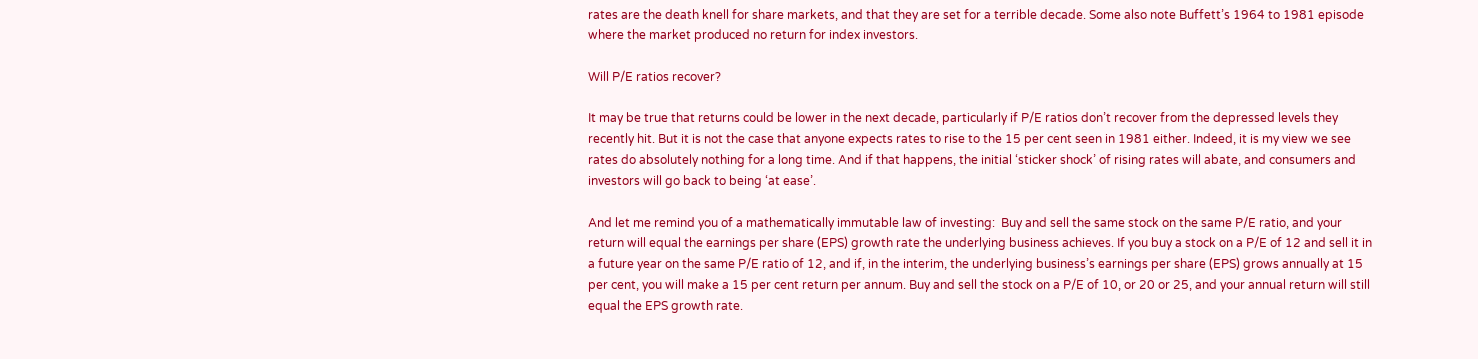rates are the death knell for share markets, and that they are set for a terrible decade. Some also note Buffett’s 1964 to 1981 episode where the market produced no return for index investors.

Will P/E ratios recover?

It may be true that returns could be lower in the next decade, particularly if P/E ratios don’t recover from the depressed levels they recently hit. But it is not the case that anyone expects rates to rise to the 15 per cent seen in 1981 either. Indeed, it is my view we see rates do absolutely nothing for a long time. And if that happens, the initial ‘sticker shock’ of rising rates will abate, and consumers and investors will go back to being ‘at ease’.

And let me remind you of a mathematically immutable law of investing:  Buy and sell the same stock on the same P/E ratio, and your return will equal the earnings per share (EPS) growth rate the underlying business achieves. If you buy a stock on a P/E of 12 and sell it in a future year on the same P/E ratio of 12, and if, in the interim, the underlying business’s earnings per share (EPS) grows annually at 15 per cent, you will make a 15 per cent return per annum. Buy and sell the stock on a P/E of 10, or 20 or 25, and your annual return will still equal the EPS growth rate.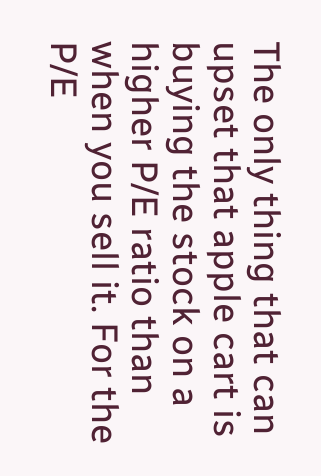The only thing that can upset that apple cart is buying the stock on a higher P/E ratio than when you sell it. For the P/E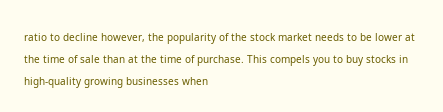ratio to decline however, the popularity of the stock market needs to be lower at the time of sale than at the time of purchase. This compels you to buy stocks in high-quality growing businesses when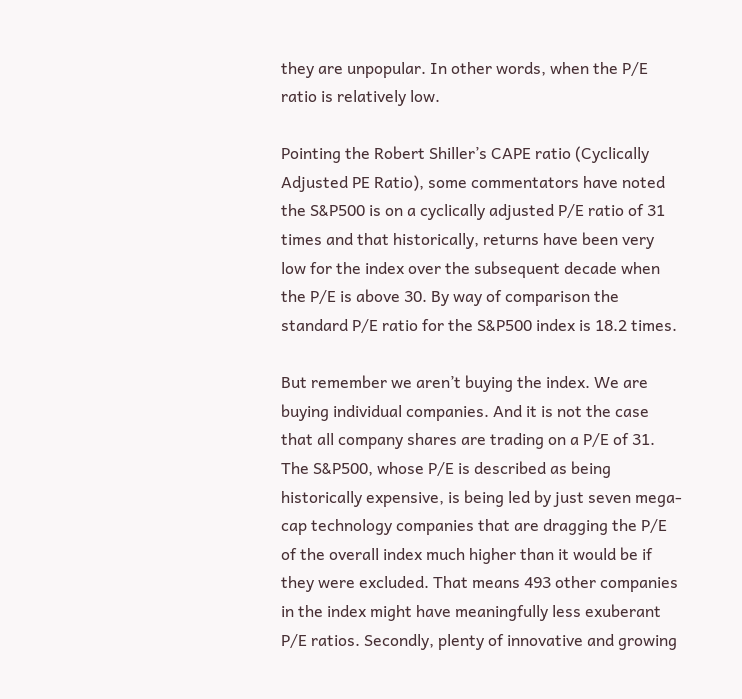they are unpopular. In other words, when the P/E ratio is relatively low.

Pointing the Robert Shiller’s CAPE ratio (Cyclically Adjusted PE Ratio), some commentators have noted the S&P500 is on a cyclically adjusted P/E ratio of 31 times and that historically, returns have been very low for the index over the subsequent decade when the P/E is above 30. By way of comparison the standard P/E ratio for the S&P500 index is 18.2 times.

But remember we aren’t buying the index. We are buying individual companies. And it is not the case that all company shares are trading on a P/E of 31. The S&P500, whose P/E is described as being historically expensive, is being led by just seven mega-cap technology companies that are dragging the P/E of the overall index much higher than it would be if they were excluded. That means 493 other companies in the index might have meaningfully less exuberant P/E ratios. Secondly, plenty of innovative and growing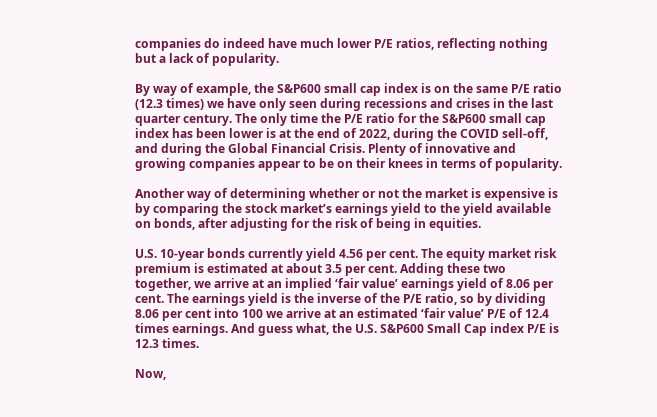companies do indeed have much lower P/E ratios, reflecting nothing but a lack of popularity.

By way of example, the S&P600 small cap index is on the same P/E ratio (12.3 times) we have only seen during recessions and crises in the last quarter century. The only time the P/E ratio for the S&P600 small cap index has been lower is at the end of 2022, during the COVID sell-off, and during the Global Financial Crisis. Plenty of innovative and growing companies appear to be on their knees in terms of popularity.

Another way of determining whether or not the market is expensive is by comparing the stock market’s earnings yield to the yield available on bonds, after adjusting for the risk of being in equities.

U.S. 10-year bonds currently yield 4.56 per cent. The equity market risk premium is estimated at about 3.5 per cent. Adding these two together, we arrive at an implied ‘fair value’ earnings yield of 8.06 per cent. The earnings yield is the inverse of the P/E ratio, so by dividing 8.06 per cent into 100 we arrive at an estimated ‘fair value’ P/E of 12.4 times earnings. And guess what, the U.S. S&P600 Small Cap index P/E is 12.3 times.

Now,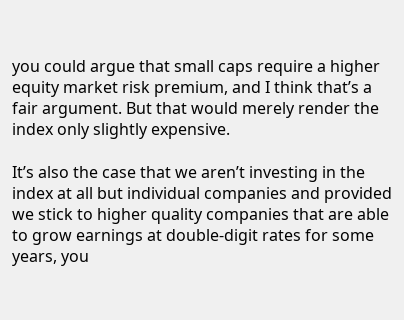you could argue that small caps require a higher equity market risk premium, and I think that’s a fair argument. But that would merely render the index only slightly expensive.

It’s also the case that we aren’t investing in the index at all but individual companies and provided we stick to higher quality companies that are able to grow earnings at double-digit rates for some years, you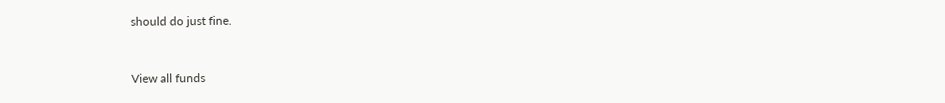should do just fine.


View all funds